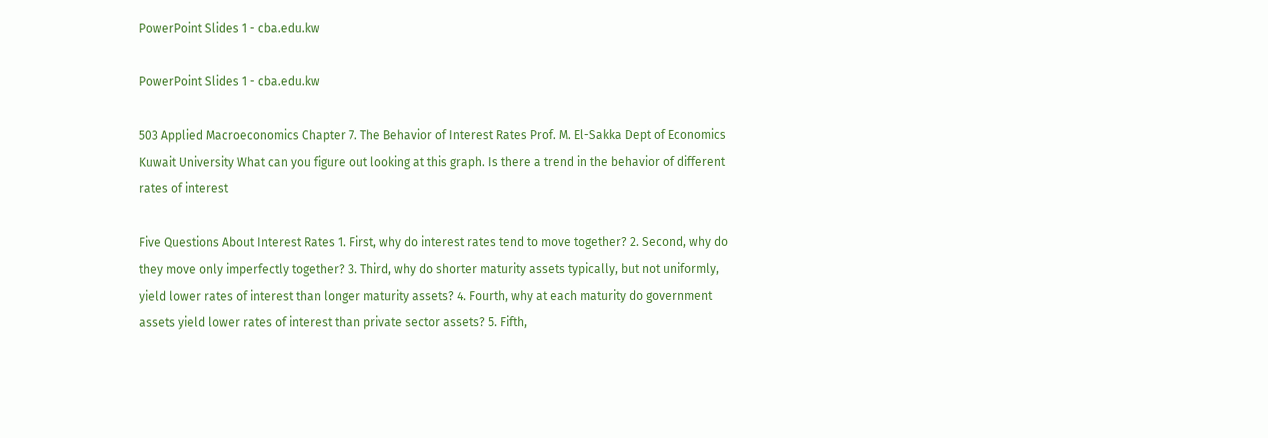PowerPoint Slides 1 - cba.edu.kw

PowerPoint Slides 1 - cba.edu.kw

503 Applied Macroeconomics Chapter 7. The Behavior of Interest Rates Prof. M. El-Sakka Dept of Economics Kuwait University What can you figure out looking at this graph. Is there a trend in the behavior of different rates of interest

Five Questions About Interest Rates 1. First, why do interest rates tend to move together? 2. Second, why do they move only imperfectly together? 3. Third, why do shorter maturity assets typically, but not uniformly, yield lower rates of interest than longer maturity assets? 4. Fourth, why at each maturity do government assets yield lower rates of interest than private sector assets? 5. Fifth,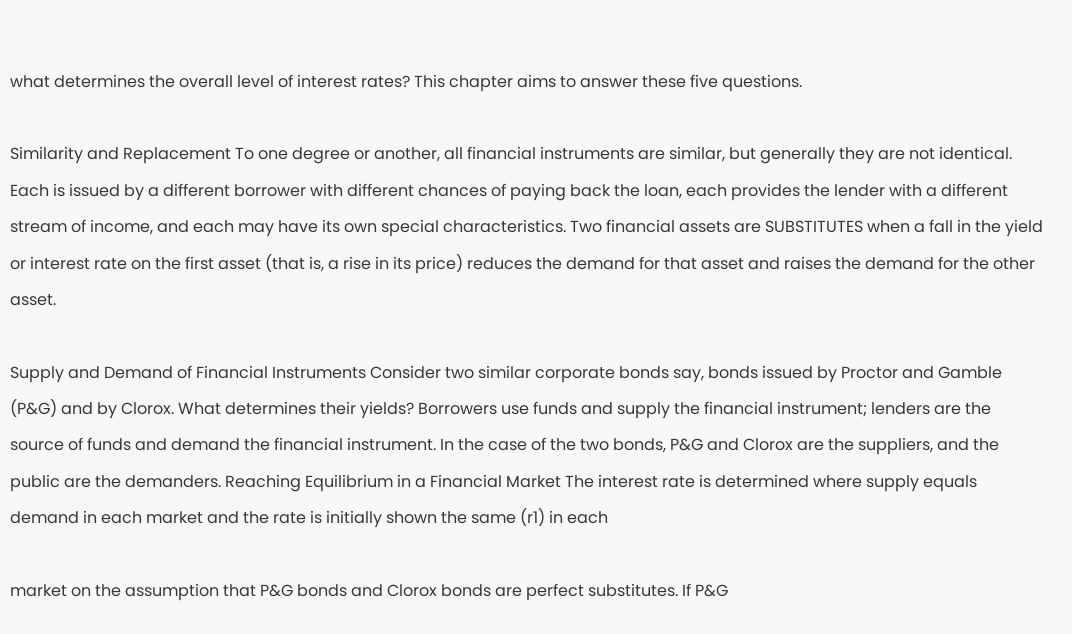what determines the overall level of interest rates? This chapter aims to answer these five questions.

Similarity and Replacement To one degree or another, all financial instruments are similar, but generally they are not identical. Each is issued by a different borrower with different chances of paying back the loan, each provides the lender with a different stream of income, and each may have its own special characteristics. Two financial assets are SUBSTITUTES when a fall in the yield or interest rate on the first asset (that is, a rise in its price) reduces the demand for that asset and raises the demand for the other asset.

Supply and Demand of Financial Instruments Consider two similar corporate bonds say, bonds issued by Proctor and Gamble (P&G) and by Clorox. What determines their yields? Borrowers use funds and supply the financial instrument; lenders are the source of funds and demand the financial instrument. In the case of the two bonds, P&G and Clorox are the suppliers, and the public are the demanders. Reaching Equilibrium in a Financial Market The interest rate is determined where supply equals demand in each market and the rate is initially shown the same (r1) in each

market on the assumption that P&G bonds and Clorox bonds are perfect substitutes. If P&G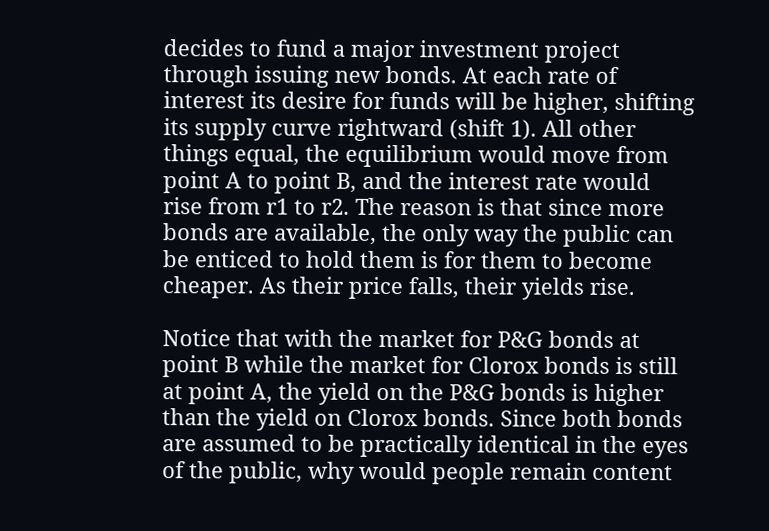decides to fund a major investment project through issuing new bonds. At each rate of interest its desire for funds will be higher, shifting its supply curve rightward (shift 1). All other things equal, the equilibrium would move from point A to point B, and the interest rate would rise from r1 to r2. The reason is that since more bonds are available, the only way the public can be enticed to hold them is for them to become cheaper. As their price falls, their yields rise.

Notice that with the market for P&G bonds at point B while the market for Clorox bonds is still at point A, the yield on the P&G bonds is higher than the yield on Clorox bonds. Since both bonds are assumed to be practically identical in the eyes of the public, why would people remain content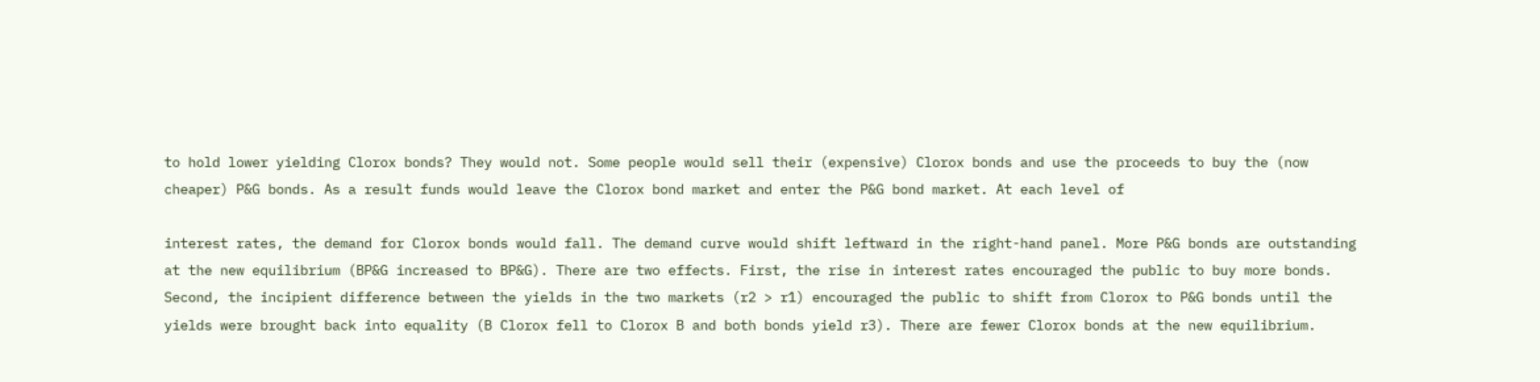to hold lower yielding Clorox bonds? They would not. Some people would sell their (expensive) Clorox bonds and use the proceeds to buy the (now cheaper) P&G bonds. As a result funds would leave the Clorox bond market and enter the P&G bond market. At each level of

interest rates, the demand for Clorox bonds would fall. The demand curve would shift leftward in the right-hand panel. More P&G bonds are outstanding at the new equilibrium (BP&G increased to BP&G). There are two effects. First, the rise in interest rates encouraged the public to buy more bonds. Second, the incipient difference between the yields in the two markets (r2 > r1) encouraged the public to shift from Clorox to P&G bonds until the yields were brought back into equality (B Clorox fell to Clorox B and both bonds yield r3). There are fewer Clorox bonds at the new equilibrium.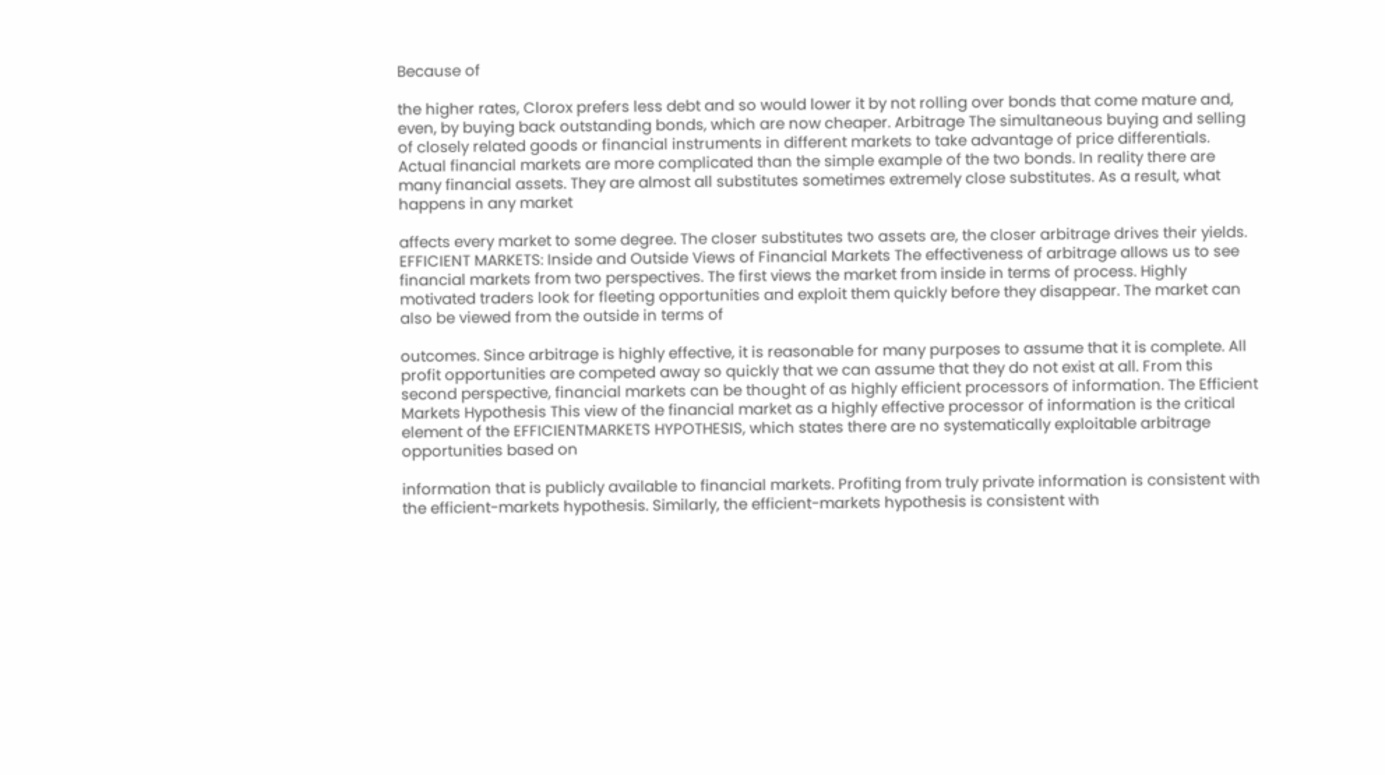Because of

the higher rates, Clorox prefers less debt and so would lower it by not rolling over bonds that come mature and, even, by buying back outstanding bonds, which are now cheaper. Arbitrage The simultaneous buying and selling of closely related goods or financial instruments in different markets to take advantage of price differentials. Actual financial markets are more complicated than the simple example of the two bonds. In reality there are many financial assets. They are almost all substitutes sometimes extremely close substitutes. As a result, what happens in any market

affects every market to some degree. The closer substitutes two assets are, the closer arbitrage drives their yields. EFFICIENT MARKETS: Inside and Outside Views of Financial Markets The effectiveness of arbitrage allows us to see financial markets from two perspectives. The first views the market from inside in terms of process. Highly motivated traders look for fleeting opportunities and exploit them quickly before they disappear. The market can also be viewed from the outside in terms of

outcomes. Since arbitrage is highly effective, it is reasonable for many purposes to assume that it is complete. All profit opportunities are competed away so quickly that we can assume that they do not exist at all. From this second perspective, financial markets can be thought of as highly efficient processors of information. The Efficient Markets Hypothesis This view of the financial market as a highly effective processor of information is the critical element of the EFFICIENTMARKETS HYPOTHESIS, which states there are no systematically exploitable arbitrage opportunities based on

information that is publicly available to financial markets. Profiting from truly private information is consistent with the efficient-markets hypothesis. Similarly, the efficient-markets hypothesis is consistent with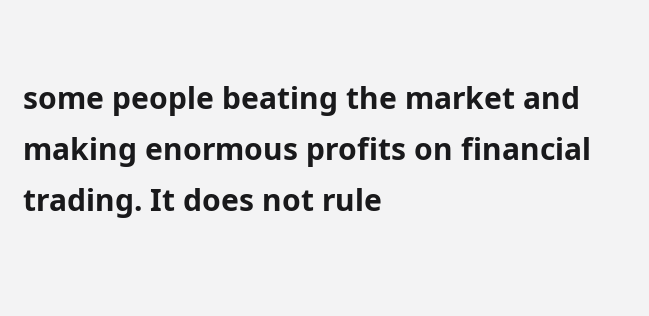some people beating the market and making enormous profits on financial trading. It does not rule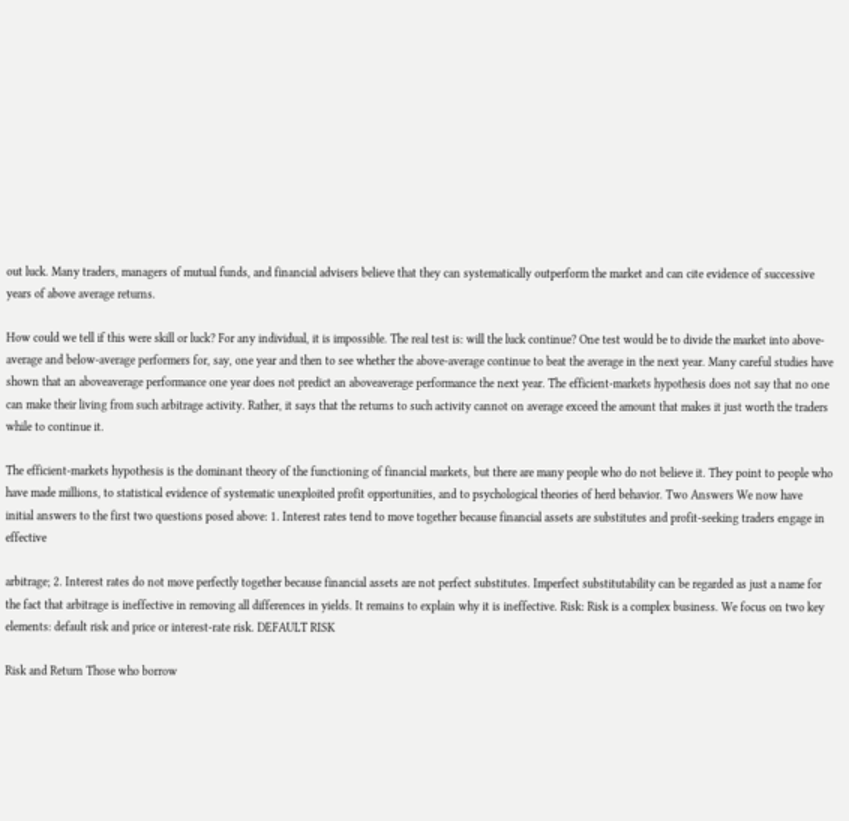out luck. Many traders, managers of mutual funds, and financial advisers believe that they can systematically outperform the market and can cite evidence of successive years of above average returns.

How could we tell if this were skill or luck? For any individual, it is impossible. The real test is: will the luck continue? One test would be to divide the market into above-average and below-average performers for, say, one year and then to see whether the above-average continue to beat the average in the next year. Many careful studies have shown that an aboveaverage performance one year does not predict an aboveaverage performance the next year. The efficient-markets hypothesis does not say that no one can make their living from such arbitrage activity. Rather, it says that the returns to such activity cannot on average exceed the amount that makes it just worth the traders while to continue it.

The efficient-markets hypothesis is the dominant theory of the functioning of financial markets, but there are many people who do not believe it. They point to people who have made millions, to statistical evidence of systematic unexploited profit opportunities, and to psychological theories of herd behavior. Two Answers We now have initial answers to the first two questions posed above: 1. Interest rates tend to move together because financial assets are substitutes and profit-seeking traders engage in effective

arbitrage; 2. Interest rates do not move perfectly together because financial assets are not perfect substitutes. Imperfect substitutability can be regarded as just a name for the fact that arbitrage is ineffective in removing all differences in yields. It remains to explain why it is ineffective. Risk: Risk is a complex business. We focus on two key elements: default risk and price or interest-rate risk. DEFAULT RISK

Risk and Return Those who borrow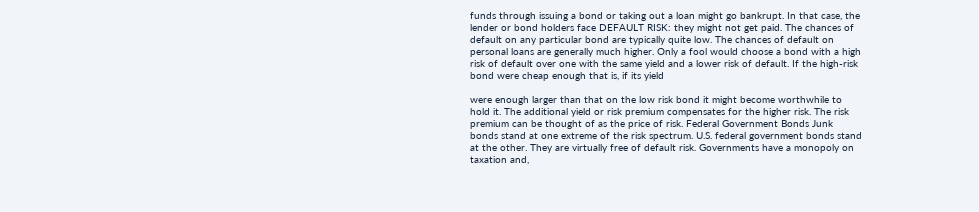funds through issuing a bond or taking out a loan might go bankrupt. In that case, the lender or bond holders face DEFAULT RISK: they might not get paid. The chances of default on any particular bond are typically quite low. The chances of default on personal loans are generally much higher. Only a fool would choose a bond with a high risk of default over one with the same yield and a lower risk of default. If the high-risk bond were cheap enough that is, if its yield

were enough larger than that on the low risk bond it might become worthwhile to hold it. The additional yield or risk premium compensates for the higher risk. The risk premium can be thought of as the price of risk. Federal Government Bonds Junk bonds stand at one extreme of the risk spectrum. U.S. federal government bonds stand at the other. They are virtually free of default risk. Governments have a monopoly on taxation and,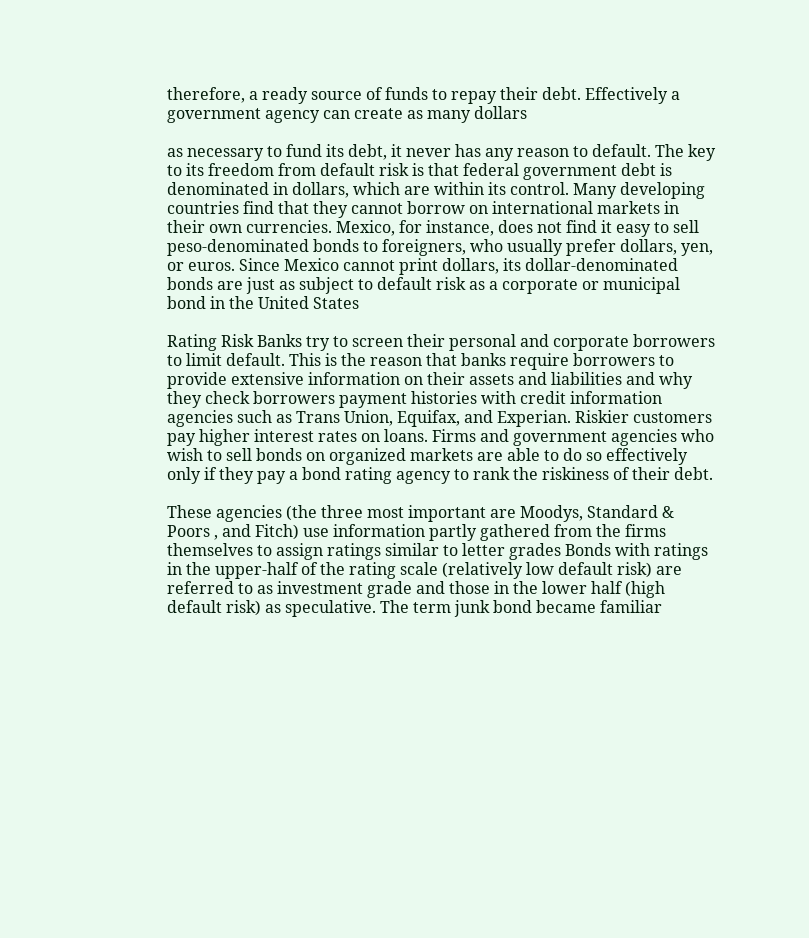therefore, a ready source of funds to repay their debt. Effectively a government agency can create as many dollars

as necessary to fund its debt, it never has any reason to default. The key to its freedom from default risk is that federal government debt is denominated in dollars, which are within its control. Many developing countries find that they cannot borrow on international markets in their own currencies. Mexico, for instance, does not find it easy to sell peso-denominated bonds to foreigners, who usually prefer dollars, yen, or euros. Since Mexico cannot print dollars, its dollar-denominated bonds are just as subject to default risk as a corporate or municipal bond in the United States

Rating Risk Banks try to screen their personal and corporate borrowers to limit default. This is the reason that banks require borrowers to provide extensive information on their assets and liabilities and why they check borrowers payment histories with credit information agencies such as Trans Union, Equifax, and Experian. Riskier customers pay higher interest rates on loans. Firms and government agencies who wish to sell bonds on organized markets are able to do so effectively only if they pay a bond rating agency to rank the riskiness of their debt.

These agencies (the three most important are Moodys, Standard & Poors , and Fitch) use information partly gathered from the firms themselves to assign ratings similar to letter grades Bonds with ratings in the upper-half of the rating scale (relatively low default risk) are referred to as investment grade and those in the lower half (high default risk) as speculative. The term junk bond became familiar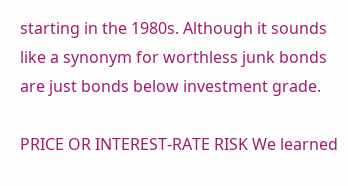starting in the 1980s. Although it sounds like a synonym for worthless junk bonds are just bonds below investment grade.

PRICE OR INTEREST-RATE RISK We learned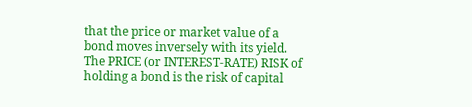that the price or market value of a bond moves inversely with its yield. The PRICE (or INTEREST-RATE) RISK of holding a bond is the risk of capital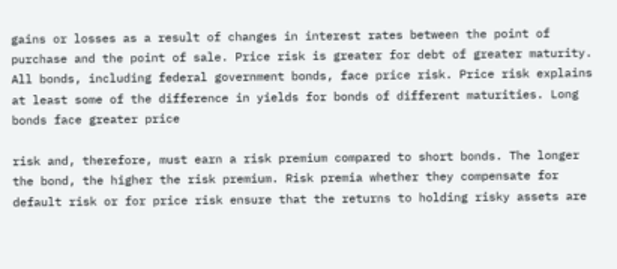gains or losses as a result of changes in interest rates between the point of purchase and the point of sale. Price risk is greater for debt of greater maturity. All bonds, including federal government bonds, face price risk. Price risk explains at least some of the difference in yields for bonds of different maturities. Long bonds face greater price

risk and, therefore, must earn a risk premium compared to short bonds. The longer the bond, the higher the risk premium. Risk premia whether they compensate for default risk or for price risk ensure that the returns to holding risky assets are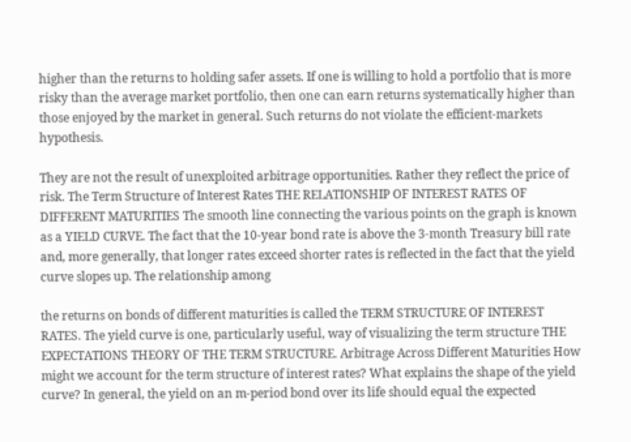higher than the returns to holding safer assets. If one is willing to hold a portfolio that is more risky than the average market portfolio, then one can earn returns systematically higher than those enjoyed by the market in general. Such returns do not violate the efficient-markets hypothesis.

They are not the result of unexploited arbitrage opportunities. Rather they reflect the price of risk. The Term Structure of Interest Rates THE RELATIONSHIP OF INTEREST RATES OF DIFFERENT MATURITIES The smooth line connecting the various points on the graph is known as a YIELD CURVE. The fact that the 10-year bond rate is above the 3-month Treasury bill rate and, more generally, that longer rates exceed shorter rates is reflected in the fact that the yield curve slopes up. The relationship among

the returns on bonds of different maturities is called the TERM STRUCTURE OF INTEREST RATES. The yield curve is one, particularly useful, way of visualizing the term structure THE EXPECTATIONS THEORY OF THE TERM STRUCTURE. Arbitrage Across Different Maturities How might we account for the term structure of interest rates? What explains the shape of the yield curve? In general, the yield on an m-period bond over its life should equal the expected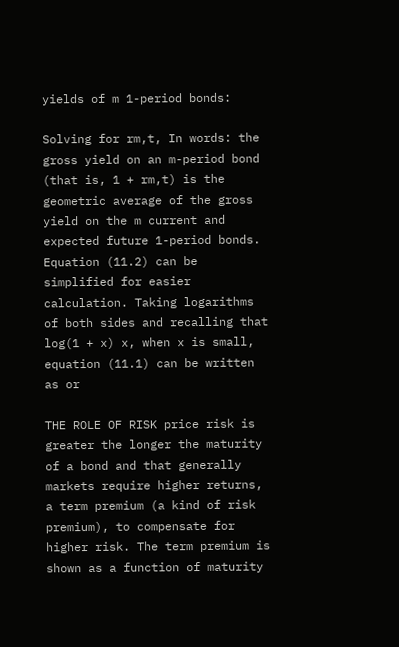yields of m 1-period bonds:

Solving for rm,t, In words: the gross yield on an m-period bond (that is, 1 + rm,t) is the geometric average of the gross yield on the m current and expected future 1-period bonds. Equation (11.2) can be simplified for easier calculation. Taking logarithms of both sides and recalling that log(1 + x) x, when x is small, equation (11.1) can be written as or

THE ROLE OF RISK price risk is greater the longer the maturity of a bond and that generally markets require higher returns, a term premium (a kind of risk premium), to compensate for higher risk. The term premium is shown as a function of maturity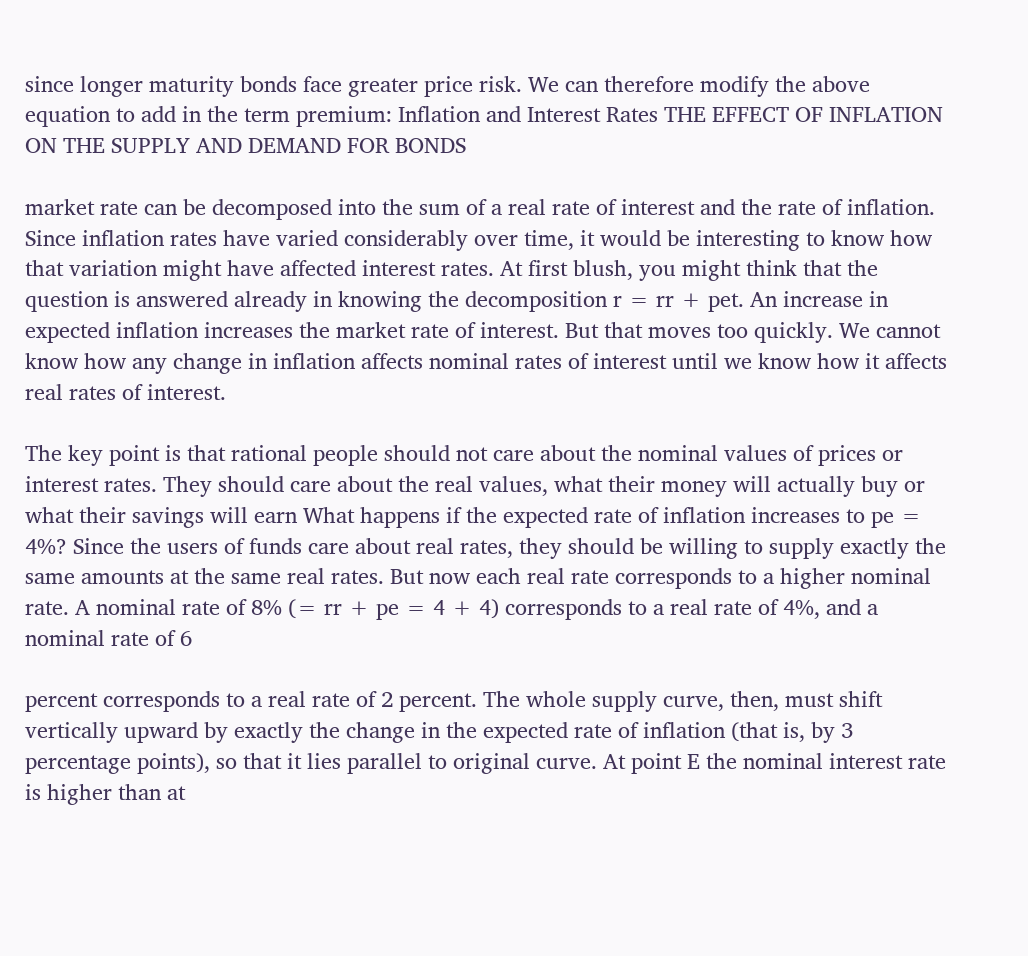since longer maturity bonds face greater price risk. We can therefore modify the above equation to add in the term premium: Inflation and Interest Rates THE EFFECT OF INFLATION ON THE SUPPLY AND DEMAND FOR BONDS

market rate can be decomposed into the sum of a real rate of interest and the rate of inflation. Since inflation rates have varied considerably over time, it would be interesting to know how that variation might have affected interest rates. At first blush, you might think that the question is answered already in knowing the decomposition r = rr + pet. An increase in expected inflation increases the market rate of interest. But that moves too quickly. We cannot know how any change in inflation affects nominal rates of interest until we know how it affects real rates of interest.

The key point is that rational people should not care about the nominal values of prices or interest rates. They should care about the real values, what their money will actually buy or what their savings will earn What happens if the expected rate of inflation increases to pe = 4%? Since the users of funds care about real rates, they should be willing to supply exactly the same amounts at the same real rates. But now each real rate corresponds to a higher nominal rate. A nominal rate of 8% (= rr + pe = 4 + 4) corresponds to a real rate of 4%, and a nominal rate of 6

percent corresponds to a real rate of 2 percent. The whole supply curve, then, must shift vertically upward by exactly the change in the expected rate of inflation (that is, by 3 percentage points), so that it lies parallel to original curve. At point E the nominal interest rate is higher than at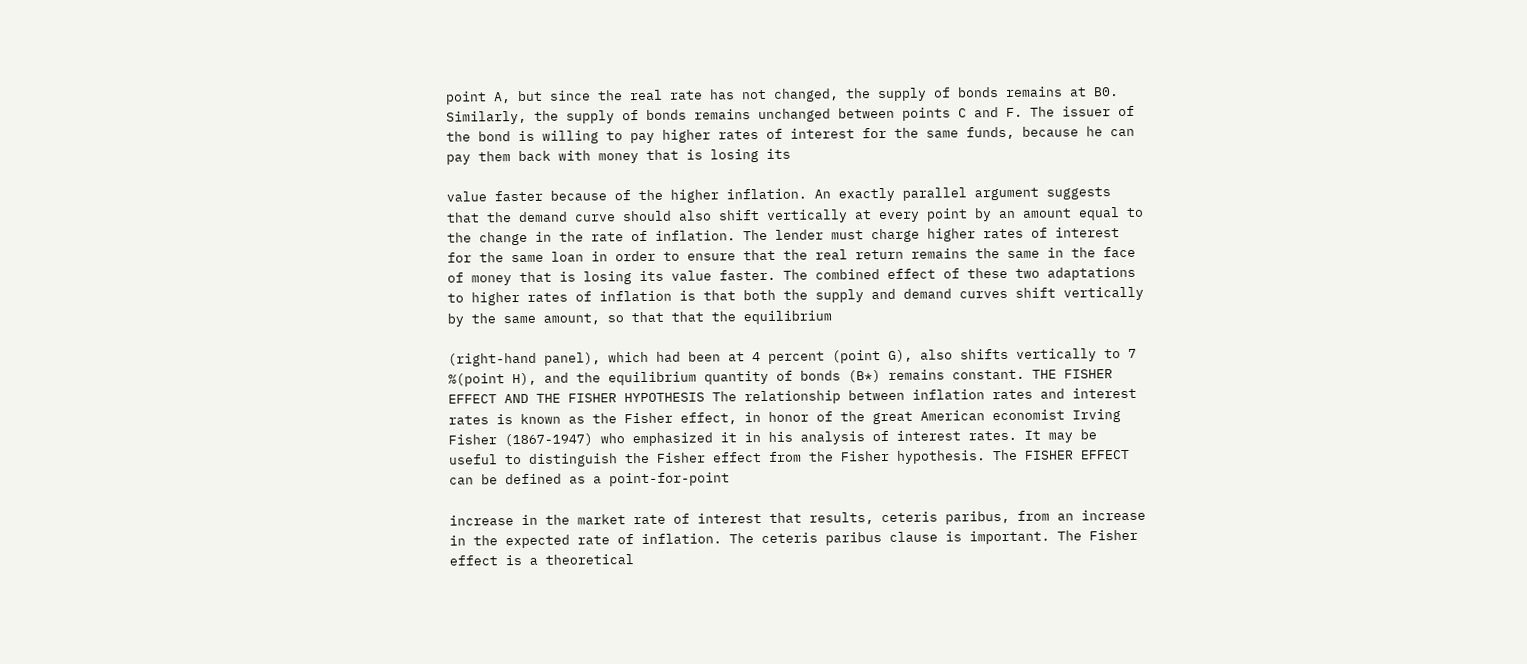point A, but since the real rate has not changed, the supply of bonds remains at B0. Similarly, the supply of bonds remains unchanged between points C and F. The issuer of the bond is willing to pay higher rates of interest for the same funds, because he can pay them back with money that is losing its

value faster because of the higher inflation. An exactly parallel argument suggests that the demand curve should also shift vertically at every point by an amount equal to the change in the rate of inflation. The lender must charge higher rates of interest for the same loan in order to ensure that the real return remains the same in the face of money that is losing its value faster. The combined effect of these two adaptations to higher rates of inflation is that both the supply and demand curves shift vertically by the same amount, so that that the equilibrium

(right-hand panel), which had been at 4 percent (point G), also shifts vertically to 7 %(point H), and the equilibrium quantity of bonds (B*) remains constant. THE FISHER EFFECT AND THE FISHER HYPOTHESIS The relationship between inflation rates and interest rates is known as the Fisher effect, in honor of the great American economist Irving Fisher (1867-1947) who emphasized it in his analysis of interest rates. It may be useful to distinguish the Fisher effect from the Fisher hypothesis. The FISHER EFFECT can be defined as a point-for-point

increase in the market rate of interest that results, ceteris paribus, from an increase in the expected rate of inflation. The ceteris paribus clause is important. The Fisher effect is a theoretical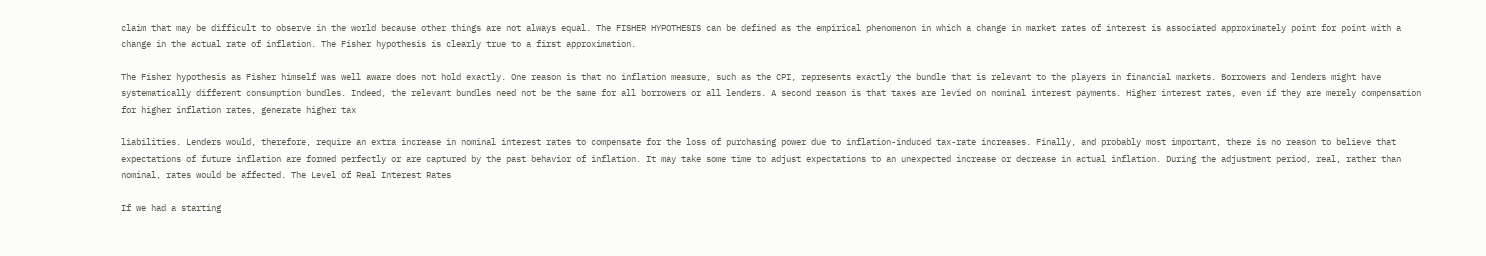claim that may be difficult to observe in the world because other things are not always equal. The FISHER HYPOTHESIS can be defined as the empirical phenomenon in which a change in market rates of interest is associated approximately point for point with a change in the actual rate of inflation. The Fisher hypothesis is clearly true to a first approximation.

The Fisher hypothesis as Fisher himself was well aware does not hold exactly. One reason is that no inflation measure, such as the CPI, represents exactly the bundle that is relevant to the players in financial markets. Borrowers and lenders might have systematically different consumption bundles. Indeed, the relevant bundles need not be the same for all borrowers or all lenders. A second reason is that taxes are levied on nominal interest payments. Higher interest rates, even if they are merely compensation for higher inflation rates, generate higher tax

liabilities. Lenders would, therefore, require an extra increase in nominal interest rates to compensate for the loss of purchasing power due to inflation-induced tax-rate increases. Finally, and probably most important, there is no reason to believe that expectations of future inflation are formed perfectly or are captured by the past behavior of inflation. It may take some time to adjust expectations to an unexpected increase or decrease in actual inflation. During the adjustment period, real, rather than nominal, rates would be affected. The Level of Real Interest Rates

If we had a starting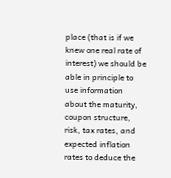place (that is if we knew one real rate of interest) we should be able in principle to use information about the maturity, coupon structure, risk, tax rates, and expected inflation rates to deduce the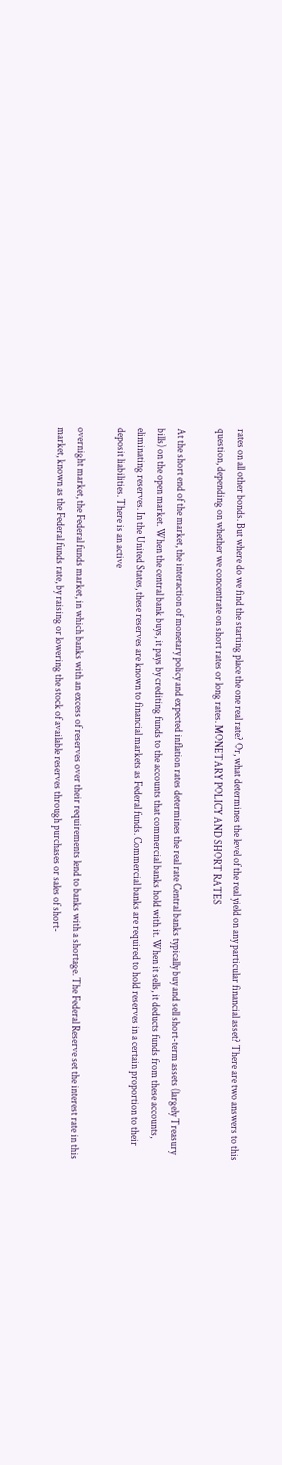rates on all other bonds. But where do we find the starting place the one real rate? Or, what determines the level of the real yield on any particular financial asset? There are two answers to this question, depending on whether we concentrate on short rates or long rates. MONETARY POLICY AND SHORT RATES

At the short end of the market, the interaction of monetary policy and expected inflation rates determines the real rate Central banks typically buy and sell short-term assets (largely Treasury bills) on the open market. When the central bank buys, it pays by crediting funds to the accounts that commercial banks hold with it. When it sells, it deducts funds from these accounts, eliminating reserves. In the United States, these reserves are known to financial markets as Federal funds. Commercial banks are required to hold reserves in a certain proportion to their deposit liabilities. There is an active

overnight market, the Federal funds market, in which banks with an excess of reserves over their requirements lend to banks with a shortage. The Federal Reserve set the interest rate in this market, known as the Federal funds rate, by raising or lowering the stock of available reserves through purchases or sales of short-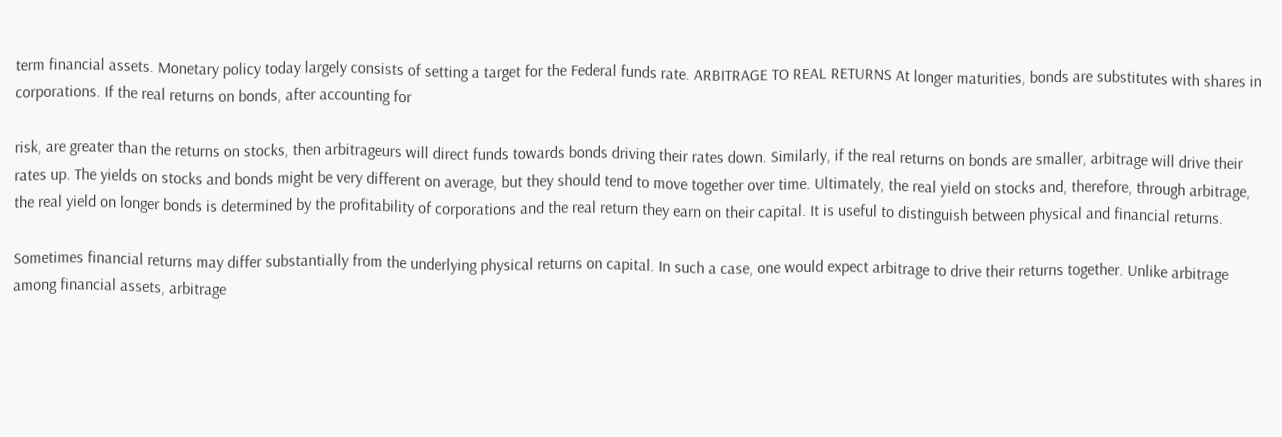term financial assets. Monetary policy today largely consists of setting a target for the Federal funds rate. ARBITRAGE TO REAL RETURNS At longer maturities, bonds are substitutes with shares in corporations. If the real returns on bonds, after accounting for

risk, are greater than the returns on stocks, then arbitrageurs will direct funds towards bonds driving their rates down. Similarly, if the real returns on bonds are smaller, arbitrage will drive their rates up. The yields on stocks and bonds might be very different on average, but they should tend to move together over time. Ultimately, the real yield on stocks and, therefore, through arbitrage, the real yield on longer bonds is determined by the profitability of corporations and the real return they earn on their capital. It is useful to distinguish between physical and financial returns.

Sometimes financial returns may differ substantially from the underlying physical returns on capital. In such a case, one would expect arbitrage to drive their returns together. Unlike arbitrage among financial assets, arbitrage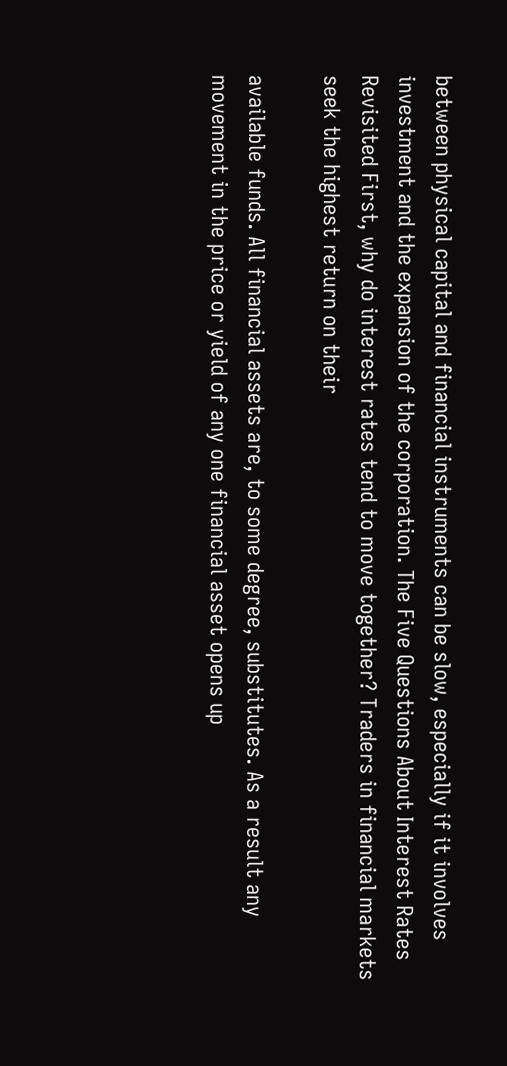between physical capital and financial instruments can be slow, especially if it involves investment and the expansion of the corporation. The Five Questions About Interest Rates Revisited First, why do interest rates tend to move together? Traders in financial markets seek the highest return on their

available funds. All financial assets are, to some degree, substitutes. As a result any movement in the price or yield of any one financial asset opens up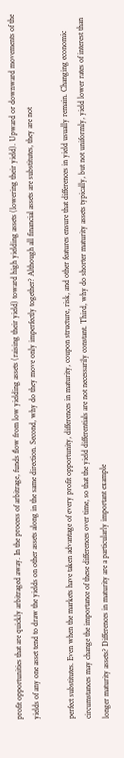profit opportunities that are quickly arbitraged away. In the process of arbitrage, funds flow from low yielding assets (raising their yield) toward high yielding assets (lowering their yield). Upward or downward movements of the yields of any one asset tend to draw the yields on other assets along in the same direction. Second, why do they move only imperfectly together? Although all financial assets are substitutes, they are not

perfect substitutes. Even when the markets have taken advantage of every profit opportunity, differences in maturity, coupon structure, risk, and other features ensure that differences in yield usually remain. Changing economic circumstances may change the importance of these differences over time, so that the yield differentials are not necessarily constant. Third, why do shorter maturity assets typically, but not uniformly, yield lower rates of interest than longer maturity assets? Differences in maturity are a particularly important example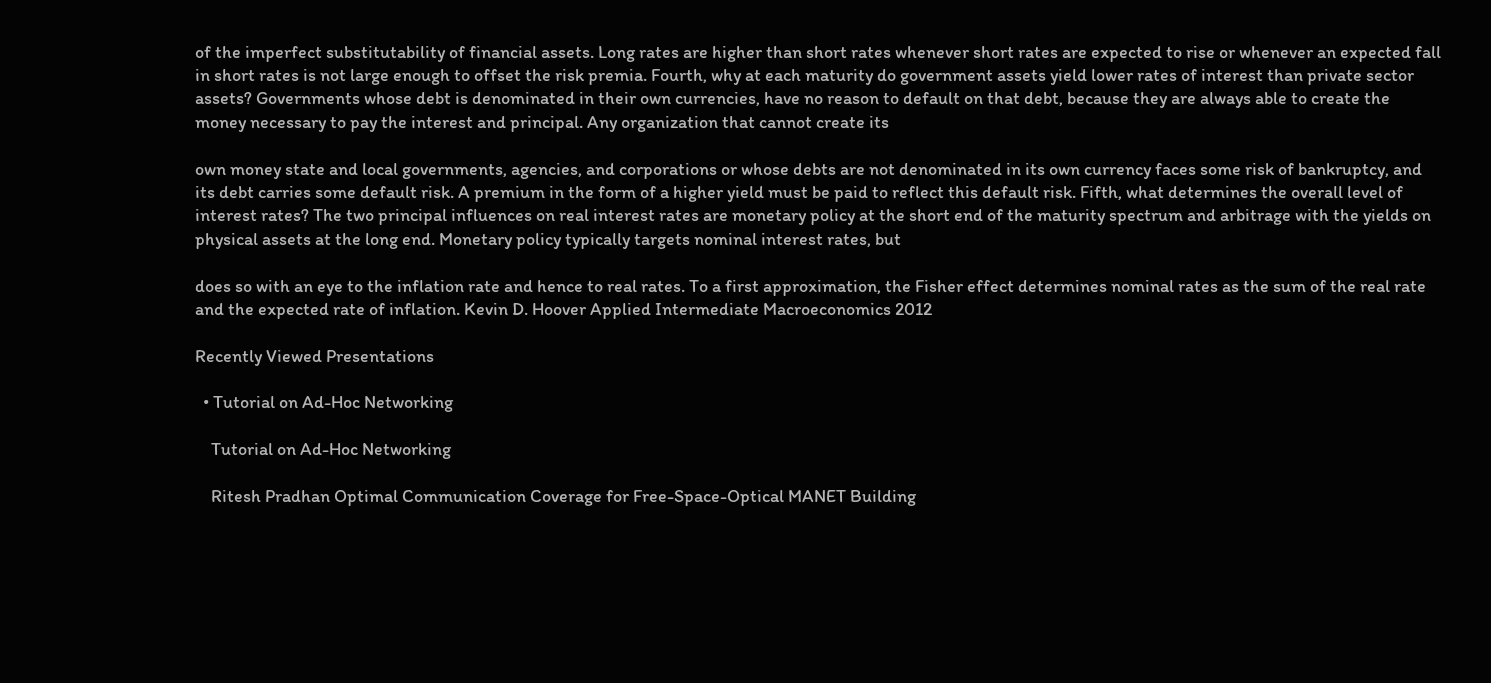of the imperfect substitutability of financial assets. Long rates are higher than short rates whenever short rates are expected to rise or whenever an expected fall in short rates is not large enough to offset the risk premia. Fourth, why at each maturity do government assets yield lower rates of interest than private sector assets? Governments whose debt is denominated in their own currencies, have no reason to default on that debt, because they are always able to create the money necessary to pay the interest and principal. Any organization that cannot create its

own money state and local governments, agencies, and corporations or whose debts are not denominated in its own currency faces some risk of bankruptcy, and its debt carries some default risk. A premium in the form of a higher yield must be paid to reflect this default risk. Fifth, what determines the overall level of interest rates? The two principal influences on real interest rates are monetary policy at the short end of the maturity spectrum and arbitrage with the yields on physical assets at the long end. Monetary policy typically targets nominal interest rates, but

does so with an eye to the inflation rate and hence to real rates. To a first approximation, the Fisher effect determines nominal rates as the sum of the real rate and the expected rate of inflation. Kevin D. Hoover Applied Intermediate Macroeconomics 2012

Recently Viewed Presentations

  • Tutorial on Ad-Hoc Networking

    Tutorial on Ad-Hoc Networking

    Ritesh Pradhan Optimal Communication Coverage for Free-Space-Optical MANET Building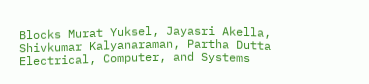Blocks Murat Yuksel, Jayasri Akella, Shivkumar Kalyanaraman, Partha Dutta Electrical, Computer, and Systems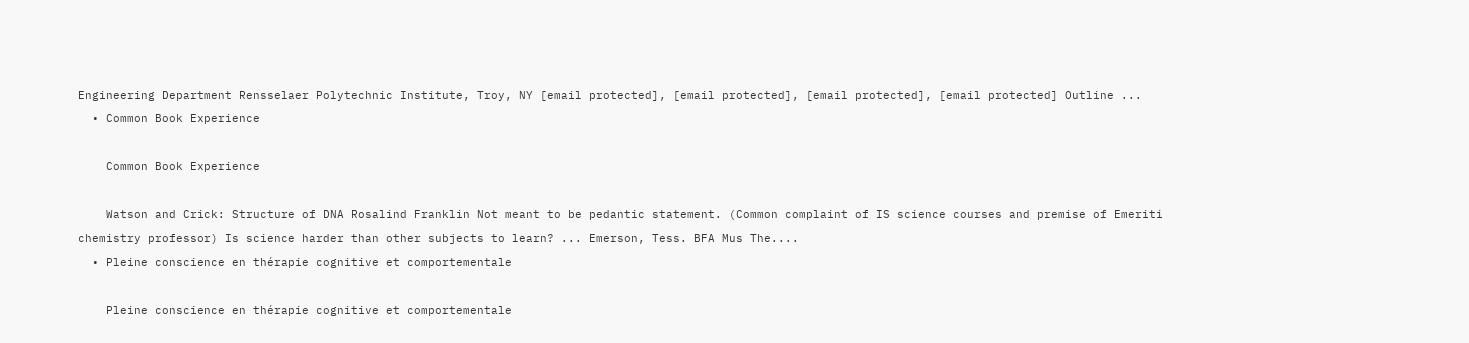Engineering Department Rensselaer Polytechnic Institute, Troy, NY [email protected], [email protected], [email protected], [email protected] Outline ...
  • Common Book Experience

    Common Book Experience

    Watson and Crick: Structure of DNA Rosalind Franklin Not meant to be pedantic statement. (Common complaint of IS science courses and premise of Emeriti chemistry professor) Is science harder than other subjects to learn? ... Emerson, Tess. BFA Mus The....
  • Pleine conscience en thérapie cognitive et comportementale

    Pleine conscience en thérapie cognitive et comportementale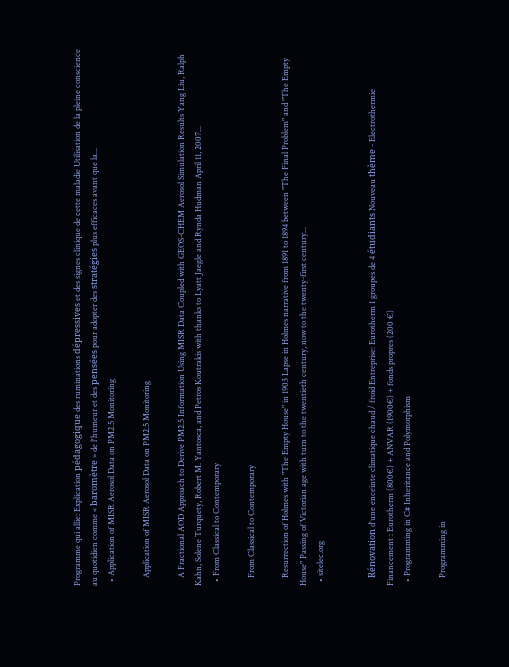Programme qui allie: Explication pédagogique des ruminations dépressives et des signes clinique de cette maladie Utilisation de la pleine conscience au quotidien comme « baromètre » de l'humeur et des pensées pour adopter des stratégies plus efficaces avant que la...
  • Application of MISR Aerosol Data on PM2.5 Monitoring

    Application of MISR Aerosol Data on PM2.5 Monitoring

    A Fractional AOD Approach to Derive PM2.5 Information Using MISR Data Coupled with GEOS-CHEM Aerosol Simulation Results Yang Liu, Ralph Kahn, Solene Turquety, Robert M. Yantosca, and Petros Koutrakis with thanks to Lyatt Jaegle and Rynda Hudman April 11, 2007...
  • From Classical to Contemporary

    From Classical to Contemporary

    Resurrection of Holmes with "The Empty House" in 1903 Lapse in Holmes narrative from 1891 to 1894 between "The Final Problem" and "The Empty House" Passing of Victorian age with turn to the twentieth century, now to the twenty-first century...
  • sitelec.org


    Rénovation d'une enceinte climatique chaud / froid Entreprise: Eurotherm 1 groupes de 4 étudiants Nouveau thème - Electrothermie Financement : Eurotherm (800€) + ANVAR (1900€) + fonds propres (200 €)
  • Programming in C# Inheritance and Polymorphism

    Programming in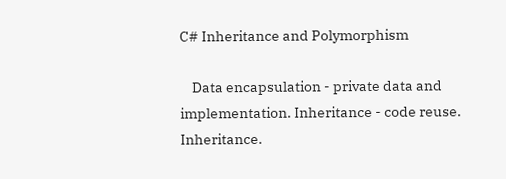C# Inheritance and Polymorphism

    Data encapsulation - private data and implementation. Inheritance - code reuse. Inheritance.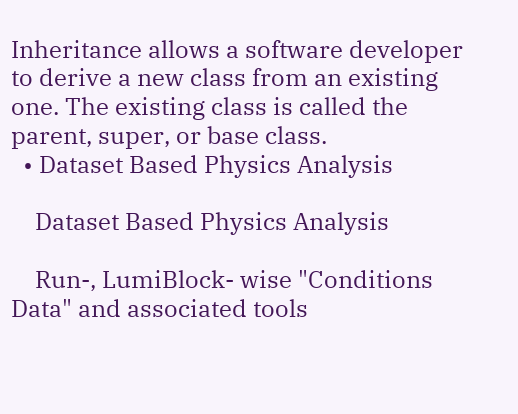Inheritance allows a software developer to derive a new class from an existing one. The existing class is called the parent, super, or base class.
  • Dataset Based Physics Analysis

    Dataset Based Physics Analysis

    Run-, LumiBlock- wise "Conditions Data" and associated tools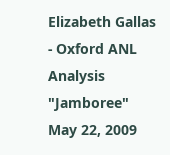Elizabeth Gallas - Oxford ANL Analysis "Jamboree" May 22, 2009